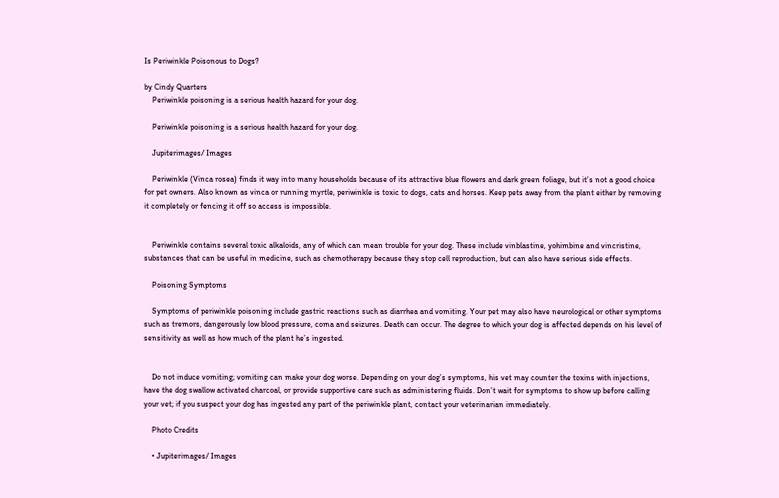Is Periwinkle Poisonous to Dogs?

by Cindy Quarters
    Periwinkle poisoning is a serious health hazard for your dog.

    Periwinkle poisoning is a serious health hazard for your dog.

    Jupiterimages/ Images

    Periwinkle (Vinca rosea) finds it way into many households because of its attractive blue flowers and dark green foliage, but it’s not a good choice for pet owners. Also known as vinca or running myrtle, periwinkle is toxic to dogs, cats and horses. Keep pets away from the plant either by removing it completely or fencing it off so access is impossible.


    Periwinkle contains several toxic alkaloids, any of which can mean trouble for your dog. These include vinblastine, yohimbine and vincristine, substances that can be useful in medicine, such as chemotherapy because they stop cell reproduction, but can also have serious side effects.

    Poisoning Symptoms

    Symptoms of periwinkle poisoning include gastric reactions such as diarrhea and vomiting. Your pet may also have neurological or other symptoms such as tremors, dangerously low blood pressure, coma and seizures. Death can occur. The degree to which your dog is affected depends on his level of sensitivity as well as how much of the plant he’s ingested.


    Do not induce vomiting; vomiting can make your dog worse. Depending on your dog’s symptoms, his vet may counter the toxins with injections, have the dog swallow activated charcoal, or provide supportive care such as administering fluids. Don’t wait for symptoms to show up before calling your vet; if you suspect your dog has ingested any part of the periwinkle plant, contact your veterinarian immediately.

    Photo Credits

    • Jupiterimages/ Images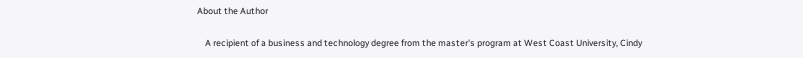About the Author

    A recipient of a business and technology degree from the master's program at West Coast University, Cindy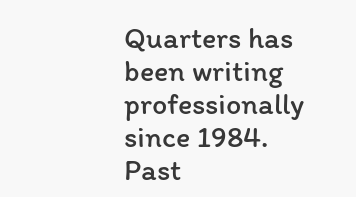Quarters has been writing professionally since 1984. Past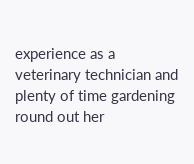experience as a veterinary technician and plenty of time gardening round out her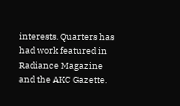interests. Quarters has had work featured in Radiance Magazine and the AKC Gazette.